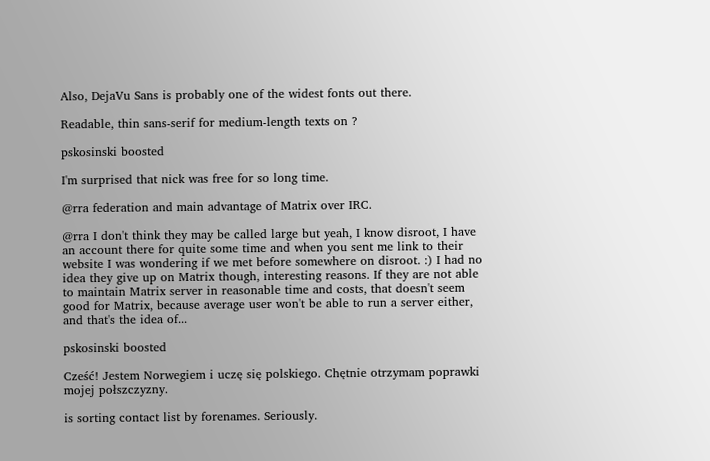Also, DejaVu Sans is probably one of the widest fonts out there.

Readable, thin sans-serif for medium-length texts on ?

pskosinski boosted

I'm surprised that nick was free for so long time.

@rra federation and main advantage of Matrix over IRC.

@rra I don't think they may be called large but yeah, I know disroot, I have an account there for quite some time and when you sent me link to their website I was wondering if we met before somewhere on disroot. :) I had no idea they give up on Matrix though, interesting reasons. If they are not able to maintain Matrix server in reasonable time and costs, that doesn't seem good for Matrix, because average user won't be able to run a server either, and that's the idea of...

pskosinski boosted

Cześć! Jestem Norwegiem i uczę się polskiego. Chętnie otrzymam poprawki mojej połszczyzny.

is sorting contact list by forenames. Seriously.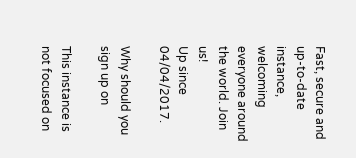Fast, secure and up-to-date instance, welcoming everyone around the world. Join us!
Up since 04/04/2017.

Why should you sign up on

This instance is not focused on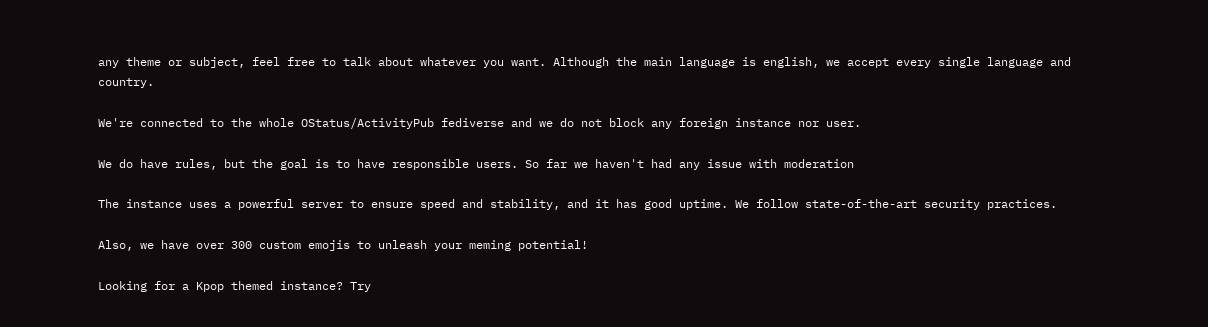any theme or subject, feel free to talk about whatever you want. Although the main language is english, we accept every single language and country.

We're connected to the whole OStatus/ActivityPub fediverse and we do not block any foreign instance nor user.

We do have rules, but the goal is to have responsible users. So far we haven't had any issue with moderation

The instance uses a powerful server to ensure speed and stability, and it has good uptime. We follow state-of-the-art security practices.

Also, we have over 300 custom emojis to unleash your meming potential!

Looking for a Kpop themed instance? Try